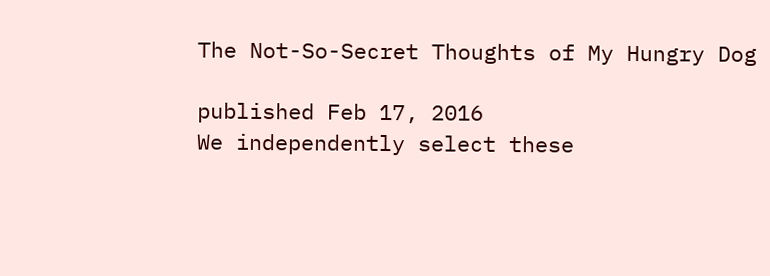The Not-So-Secret Thoughts of My Hungry Dog

published Feb 17, 2016
We independently select these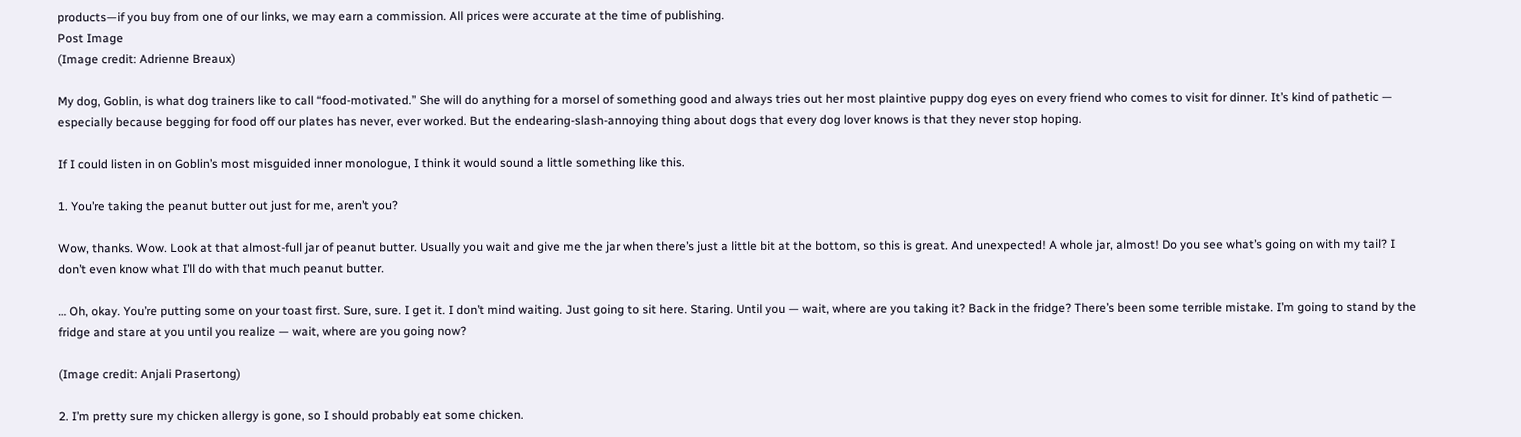products—if you buy from one of our links, we may earn a commission. All prices were accurate at the time of publishing.
Post Image
(Image credit: Adrienne Breaux)

My dog, Goblin, is what dog trainers like to call “food-motivated.” She will do anything for a morsel of something good and always tries out her most plaintive puppy dog eyes on every friend who comes to visit for dinner. It’s kind of pathetic — especially because begging for food off our plates has never, ever worked. But the endearing-slash-annoying thing about dogs that every dog lover knows is that they never stop hoping.

If I could listen in on Goblin’s most misguided inner monologue, I think it would sound a little something like this.

1. You’re taking the peanut butter out just for me, aren’t you?

Wow, thanks. Wow. Look at that almost-full jar of peanut butter. Usually you wait and give me the jar when there’s just a little bit at the bottom, so this is great. And unexpected! A whole jar, almost! Do you see what’s going on with my tail? I don’t even know what I’ll do with that much peanut butter.

… Oh, okay. You’re putting some on your toast first. Sure, sure. I get it. I don’t mind waiting. Just going to sit here. Staring. Until you — wait, where are you taking it? Back in the fridge? There’s been some terrible mistake. I’m going to stand by the fridge and stare at you until you realize — wait, where are you going now?

(Image credit: Anjali Prasertong)

2. I’m pretty sure my chicken allergy is gone, so I should probably eat some chicken.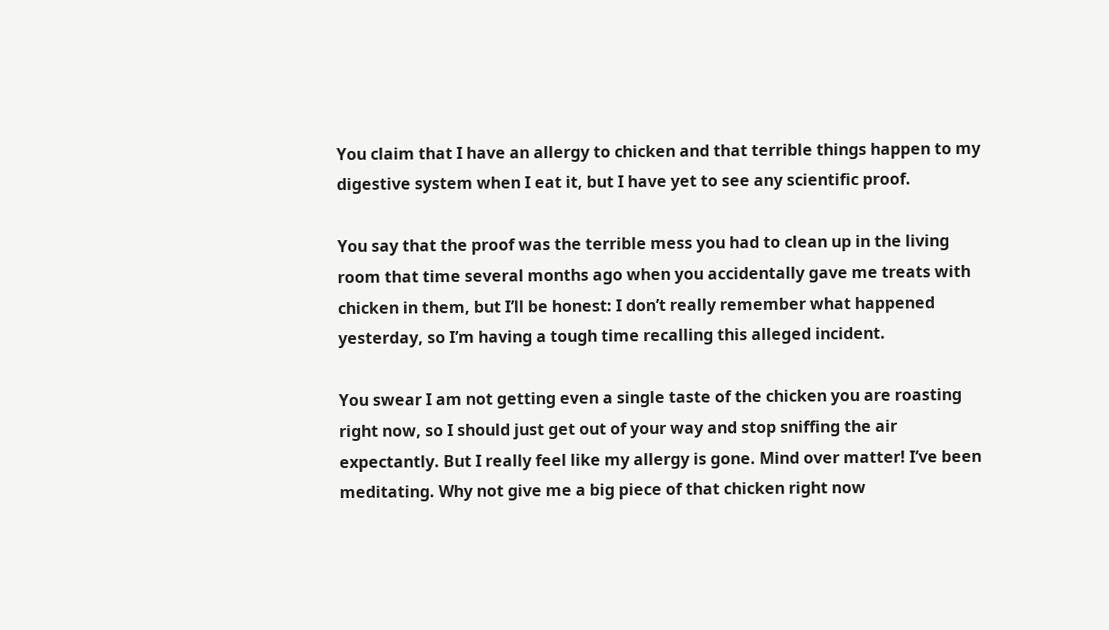You claim that I have an allergy to chicken and that terrible things happen to my digestive system when I eat it, but I have yet to see any scientific proof.

You say that the proof was the terrible mess you had to clean up in the living room that time several months ago when you accidentally gave me treats with chicken in them, but I’ll be honest: I don’t really remember what happened yesterday, so I’m having a tough time recalling this alleged incident.

You swear I am not getting even a single taste of the chicken you are roasting right now, so I should just get out of your way and stop sniffing the air expectantly. But I really feel like my allergy is gone. Mind over matter! I’ve been meditating. Why not give me a big piece of that chicken right now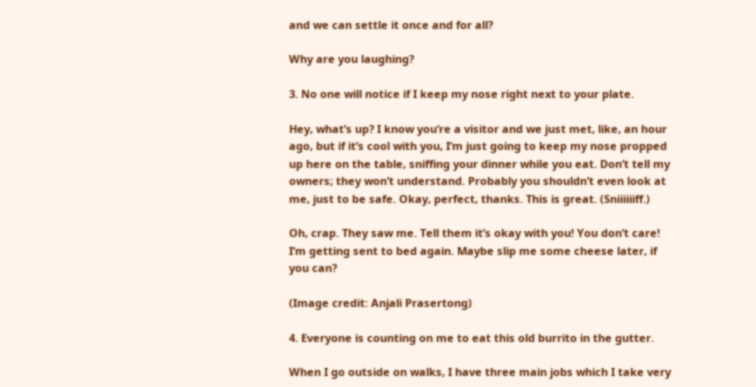and we can settle it once and for all?

Why are you laughing?

3. No one will notice if I keep my nose right next to your plate.

Hey, what’s up? I know you’re a visitor and we just met, like, an hour ago, but if it’s cool with you, I’m just going to keep my nose propped up here on the table, sniffing your dinner while you eat. Don’t tell my owners; they won’t understand. Probably you shouldn’t even look at me, just to be safe. Okay, perfect, thanks. This is great. (Sniiiiiiff.)

Oh, crap. They saw me. Tell them it’s okay with you! You don’t care! I’m getting sent to bed again. Maybe slip me some cheese later, if you can?

(Image credit: Anjali Prasertong)

4. Everyone is counting on me to eat this old burrito in the gutter.

When I go outside on walks, I have three main jobs which I take very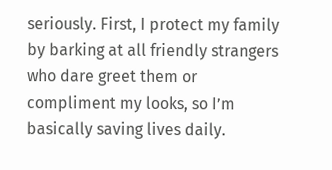seriously. First, I protect my family by barking at all friendly strangers who dare greet them or compliment my looks, so I’m basically saving lives daily.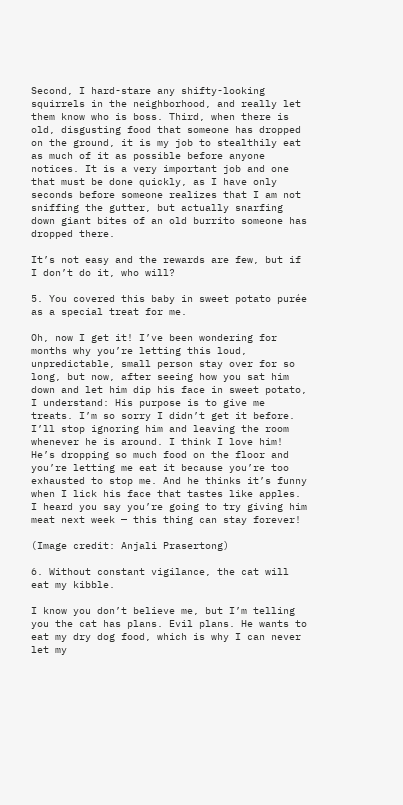Second, I hard-stare any shifty-looking squirrels in the neighborhood, and really let them know who is boss. Third, when there is old, disgusting food that someone has dropped on the ground, it is my job to stealthily eat as much of it as possible before anyone notices. It is a very important job and one that must be done quickly, as I have only seconds before someone realizes that I am not sniffing the gutter, but actually snarfing down giant bites of an old burrito someone has dropped there.

It’s not easy and the rewards are few, but if I don’t do it, who will?

5. You covered this baby in sweet potato purée as a special treat for me.

Oh, now I get it! I’ve been wondering for months why you’re letting this loud, unpredictable, small person stay over for so long, but now, after seeing how you sat him down and let him dip his face in sweet potato, I understand: His purpose is to give me treats. I’m so sorry I didn’t get it before. I’ll stop ignoring him and leaving the room whenever he is around. I think I love him! He’s dropping so much food on the floor and you’re letting me eat it because you’re too exhausted to stop me. And he thinks it’s funny when I lick his face that tastes like apples. I heard you say you’re going to try giving him meat next week — this thing can stay forever!

(Image credit: Anjali Prasertong)

6. Without constant vigilance, the cat will eat my kibble.

I know you don’t believe me, but I’m telling you the cat has plans. Evil plans. He wants to eat my dry dog food, which is why I can never let my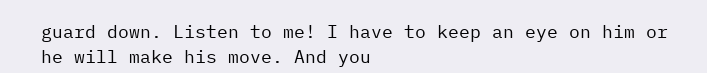guard down. Listen to me! I have to keep an eye on him or he will make his move. And you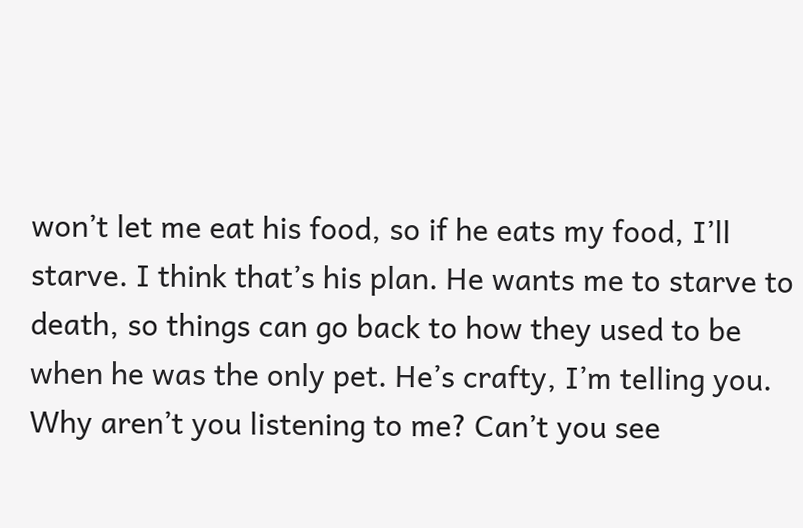won’t let me eat his food, so if he eats my food, I’ll starve. I think that’s his plan. He wants me to starve to death, so things can go back to how they used to be when he was the only pet. He’s crafty, I’m telling you. Why aren’t you listening to me? Can’t you see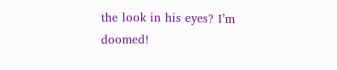the look in his eyes? I’m doomed!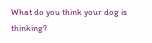What do you think your dog is thinking?